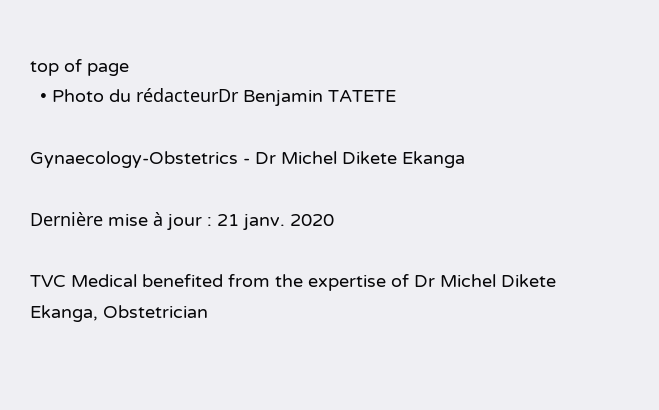top of page
  • Photo du rédacteurDr Benjamin TATETE

Gynaecology-Obstetrics - Dr Michel Dikete Ekanga

Dernière mise à jour : 21 janv. 2020

TVC Medical benefited from the expertise of Dr Michel Dikete Ekanga, Obstetrician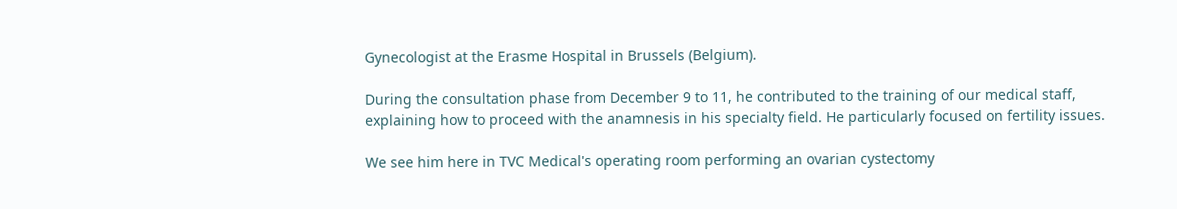Gynecologist at the Erasme Hospital in Brussels (Belgium).

During the consultation phase from December 9 to 11, he contributed to the training of our medical staff, explaining how to proceed with the anamnesis in his specialty field. He particularly focused on fertility issues.

We see him here in TVC Medical's operating room performing an ovarian cystectomy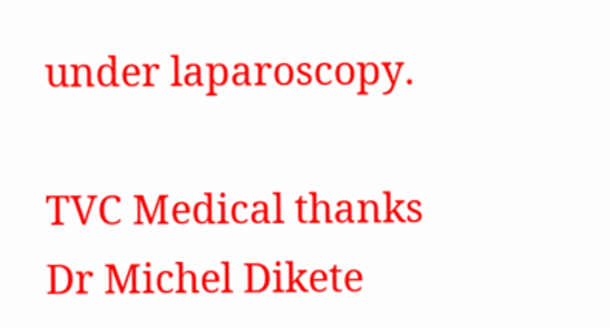under laparoscopy.

TVC Medical thanks Dr Michel Dikete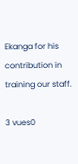Ekanga for his contribution in training our staff.

3 vues0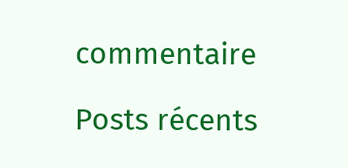commentaire

Posts récents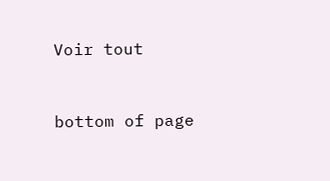Voir tout


bottom of page